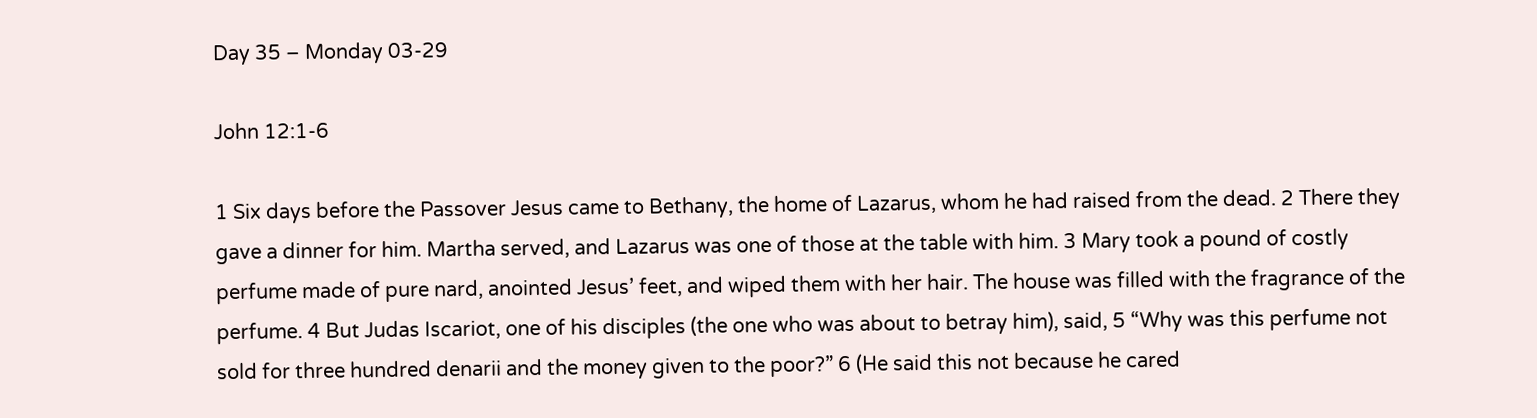Day 35 – Monday 03-29

John 12:1-6

1 Six days before the Passover Jesus came to Bethany, the home of Lazarus, whom he had raised from the dead. 2 There they gave a dinner for him. Martha served, and Lazarus was one of those at the table with him. 3 Mary took a pound of costly perfume made of pure nard, anointed Jesus’ feet, and wiped them with her hair. The house was filled with the fragrance of the perfume. 4 But Judas Iscariot, one of his disciples (the one who was about to betray him), said, 5 “Why was this perfume not sold for three hundred denarii and the money given to the poor?” 6 (He said this not because he cared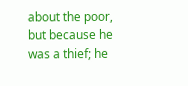about the poor, but because he was a thief; he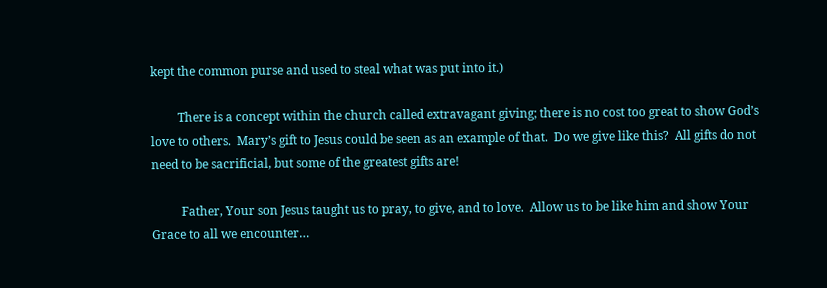kept the common purse and used to steal what was put into it.)

         There is a concept within the church called extravagant giving; there is no cost too great to show God’s love to others.  Mary’s gift to Jesus could be seen as an example of that.  Do we give like this?  All gifts do not need to be sacrificial, but some of the greatest gifts are!

          Father, Your son Jesus taught us to pray, to give, and to love.  Allow us to be like him and show Your Grace to all we encounter…